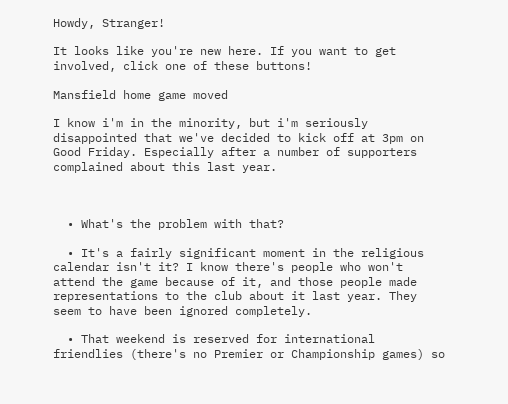Howdy, Stranger!

It looks like you're new here. If you want to get involved, click one of these buttons!

Mansfield home game moved

I know i'm in the minority, but i'm seriously disappointed that we've decided to kick off at 3pm on Good Friday. Especially after a number of supporters complained about this last year.



  • What's the problem with that?

  • It's a fairly significant moment in the religious calendar isn't it? I know there's people who won't attend the game because of it, and those people made representations to the club about it last year. They seem to have been ignored completely.

  • That weekend is reserved for international friendlies (there's no Premier or Championship games) so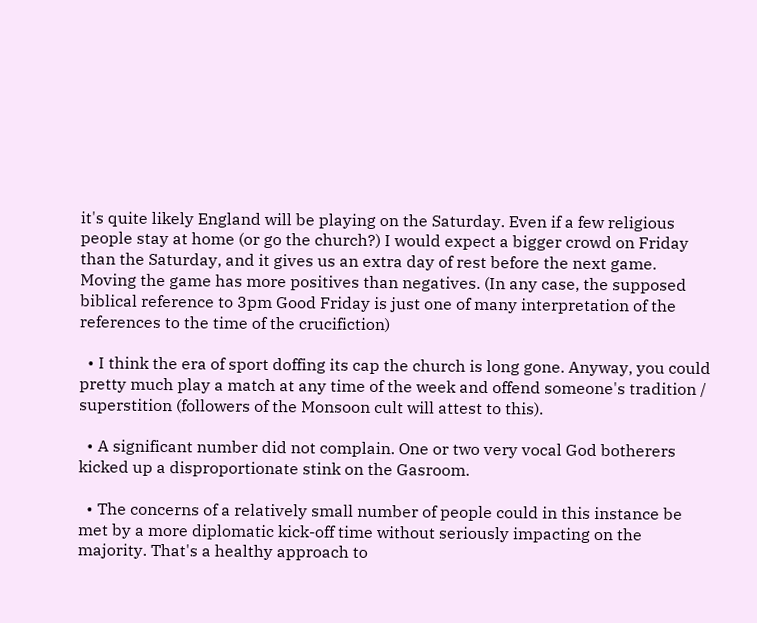it's quite likely England will be playing on the Saturday. Even if a few religious people stay at home (or go the church?) I would expect a bigger crowd on Friday than the Saturday, and it gives us an extra day of rest before the next game. Moving the game has more positives than negatives. (In any case, the supposed biblical reference to 3pm Good Friday is just one of many interpretation of the references to the time of the crucifiction)

  • I think the era of sport doffing its cap the church is long gone. Anyway, you could pretty much play a match at any time of the week and offend someone's tradition / superstition (followers of the Monsoon cult will attest to this).

  • A significant number did not complain. One or two very vocal God botherers kicked up a disproportionate stink on the Gasroom.

  • The concerns of a relatively small number of people could in this instance be met by a more diplomatic kick-off time without seriously impacting on the majority. That's a healthy approach to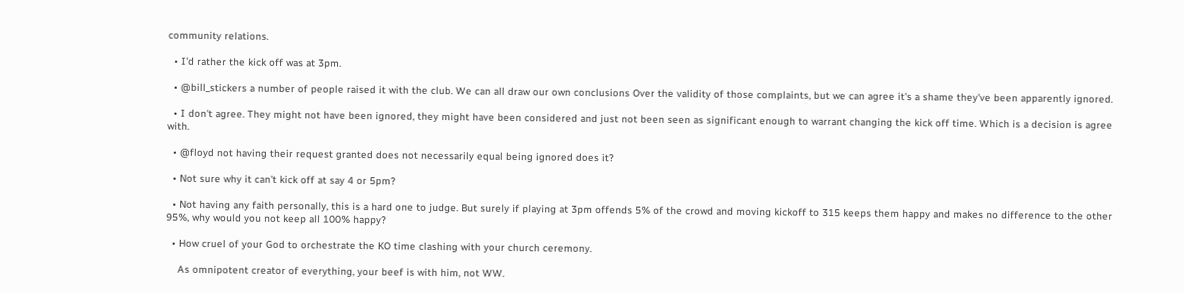community relations.

  • I'd rather the kick off was at 3pm.

  • @bill_stickers a number of people raised it with the club. We can all draw our own conclusions Over the validity of those complaints, but we can agree it's a shame they've been apparently ignored.

  • I don't agree. They might not have been ignored, they might have been considered and just not been seen as significant enough to warrant changing the kick off time. Which is a decision is agree with.

  • @floyd not having their request granted does not necessarily equal being ignored does it?

  • Not sure why it can't kick off at say 4 or 5pm?

  • Not having any faith personally, this is a hard one to judge. But surely if playing at 3pm offends 5% of the crowd and moving kickoff to 315 keeps them happy and makes no difference to the other 95%, why would you not keep all 100% happy?

  • How cruel of your God to orchestrate the KO time clashing with your church ceremony.

    As omnipotent creator of everything, your beef is with him, not WW.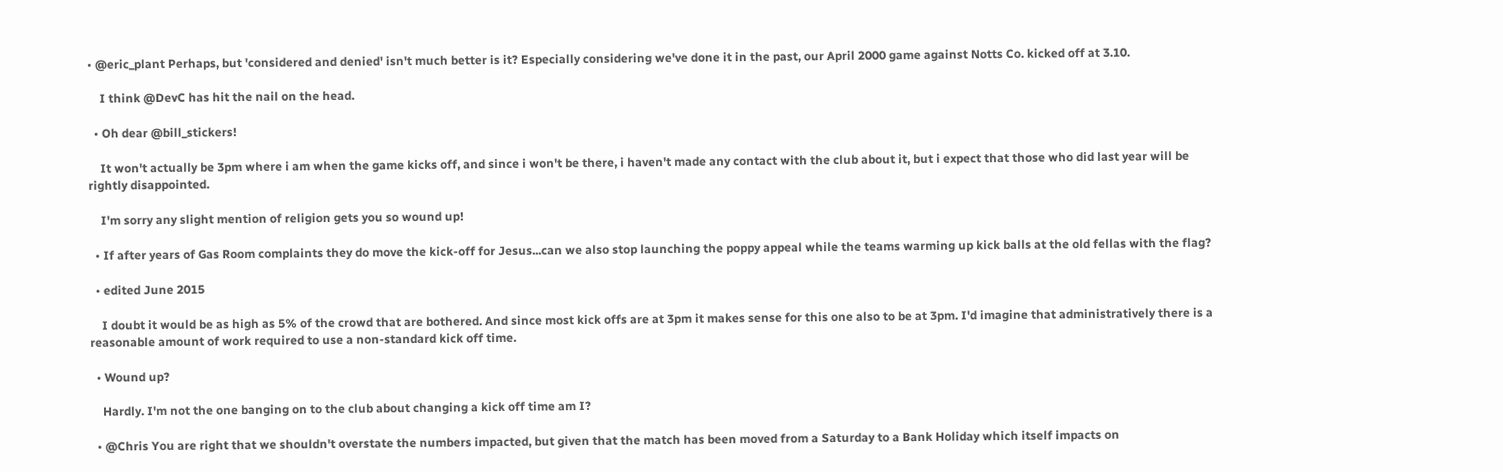• @eric_plant Perhaps, but 'considered and denied' isn't much better is it? Especially considering we've done it in the past, our April 2000 game against Notts Co. kicked off at 3.10.

    I think @DevC has hit the nail on the head.

  • Oh dear @bill_stickers!

    It won't actually be 3pm where i am when the game kicks off, and since i won't be there, i haven't made any contact with the club about it, but i expect that those who did last year will be rightly disappointed.

    I'm sorry any slight mention of religion gets you so wound up!

  • If after years of Gas Room complaints they do move the kick-off for Jesus...can we also stop launching the poppy appeal while the teams warming up kick balls at the old fellas with the flag?

  • edited June 2015

    I doubt it would be as high as 5% of the crowd that are bothered. And since most kick offs are at 3pm it makes sense for this one also to be at 3pm. I'd imagine that administratively there is a reasonable amount of work required to use a non-standard kick off time.

  • Wound up?

    Hardly. I'm not the one banging on to the club about changing a kick off time am I?

  • @Chris You are right that we shouldn't overstate the numbers impacted, but given that the match has been moved from a Saturday to a Bank Holiday which itself impacts on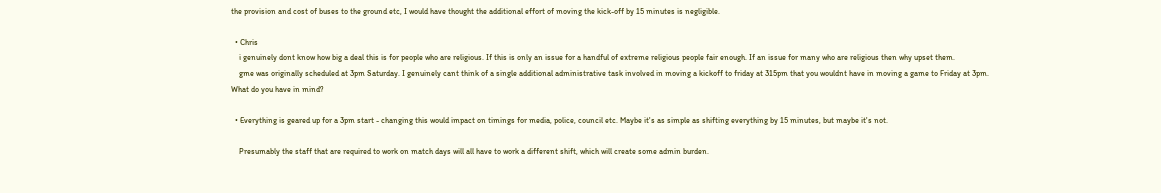the provision and cost of buses to the ground etc, I would have thought the additional effort of moving the kick-off by 15 minutes is negligible.

  • Chris
    i genuinely dont know how big a deal this is for people who are religious. If this is only an issue for a handful of extreme religious people fair enough. If an issue for many who are religious then why upset them.
    gme was originally scheduled at 3pm Saturday. I genuinely cant think of a single additional administrative task involved in moving a kickoff to friday at 315pm that you wouldnt have in moving a game to Friday at 3pm. What do you have in mind?

  • Everything is geared up for a 3pm start - changing this would impact on timings for media, police, council etc. Maybe it's as simple as shifting everything by 15 minutes, but maybe it's not.

    Presumably the staff that are required to work on match days will all have to work a different shift, which will create some admin burden.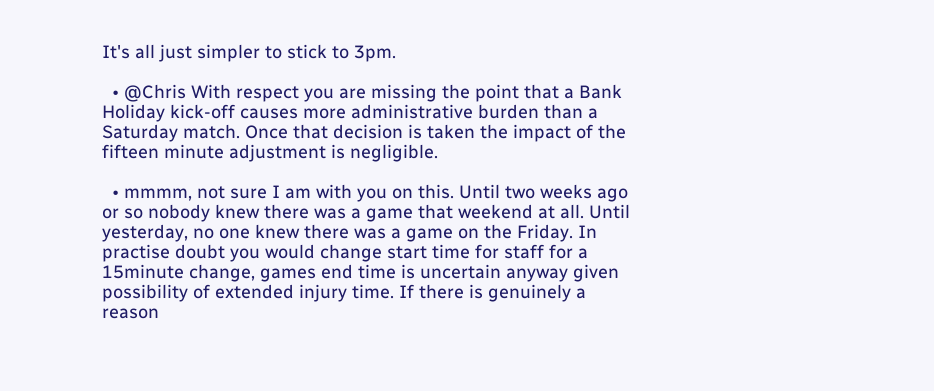It's all just simpler to stick to 3pm.

  • @Chris With respect you are missing the point that a Bank Holiday kick-off causes more administrative burden than a Saturday match. Once that decision is taken the impact of the fifteen minute adjustment is negligible.

  • mmmm, not sure I am with you on this. Until two weeks ago or so nobody knew there was a game that weekend at all. Until yesterday, no one knew there was a game on the Friday. In practise doubt you would change start time for staff for a 15minute change, games end time is uncertain anyway given possibility of extended injury time. If there is genuinely a reason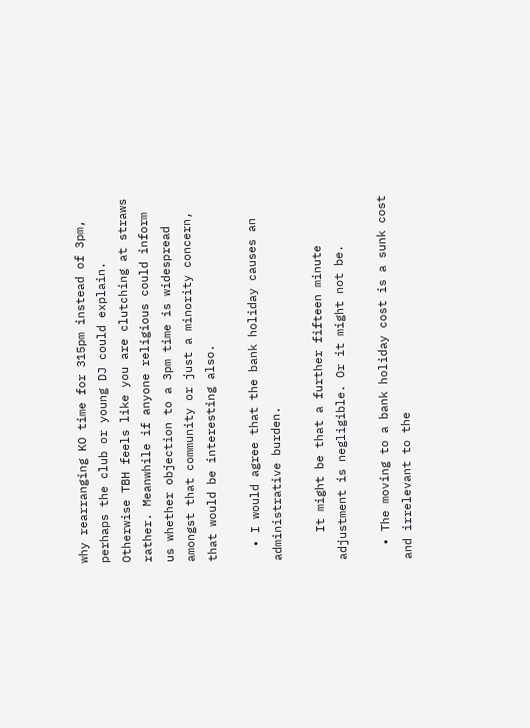why rearranging KO time for 315pm instead of 3pm, perhaps the club or young DJ could explain. Otherwise TBH feels like you are clutching at straws rather. Meanwhile if anyone religious could inform us whether objection to a 3pm time is widespread amongst that community or just a minority concern, that would be interesting also.

  • I would agree that the bank holiday causes an administrative burden.

    It might be that a further fifteen minute adjustment is negligible. Or it might not be.

  • The moving to a bank holiday cost is a sunk cost and irrelevant to the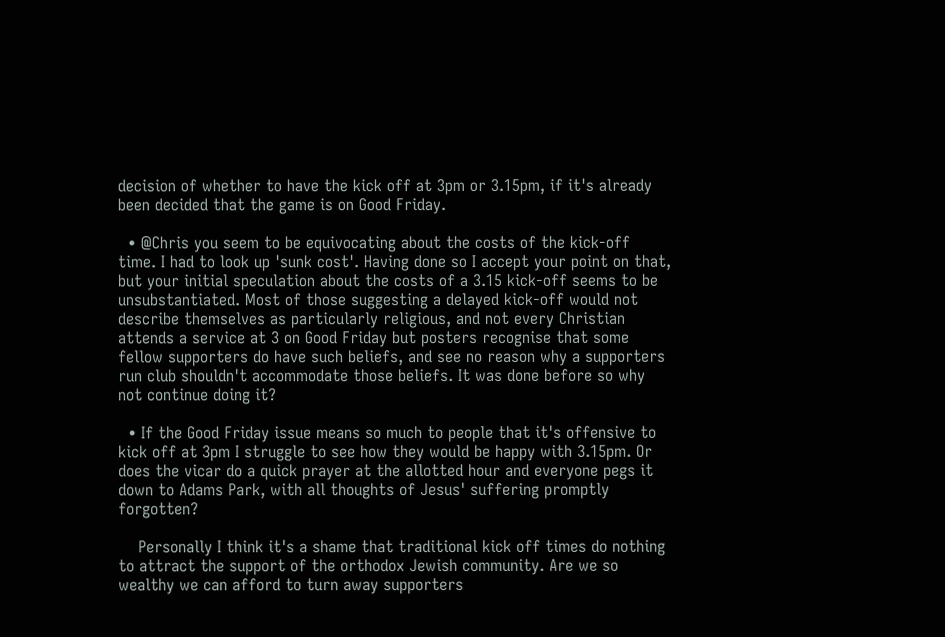decision of whether to have the kick off at 3pm or 3.15pm, if it's already been decided that the game is on Good Friday.

  • @Chris you seem to be equivocating about the costs of the kick-off time. I had to look up 'sunk cost'. Having done so I accept your point on that, but your initial speculation about the costs of a 3.15 kick-off seems to be unsubstantiated. Most of those suggesting a delayed kick-off would not describe themselves as particularly religious, and not every Christian attends a service at 3 on Good Friday but posters recognise that some fellow supporters do have such beliefs, and see no reason why a supporters run club shouldn't accommodate those beliefs. It was done before so why not continue doing it?

  • If the Good Friday issue means so much to people that it's offensive to kick off at 3pm I struggle to see how they would be happy with 3.15pm. Or does the vicar do a quick prayer at the allotted hour and everyone pegs it down to Adams Park, with all thoughts of Jesus' suffering promptly forgotten?

    Personally I think it's a shame that traditional kick off times do nothing to attract the support of the orthodox Jewish community. Are we so wealthy we can afford to turn away supporters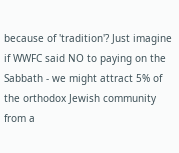because of 'tradition'? Just imagine if WWFC said NO to paying on the Sabbath - we might attract 5% of the orthodox Jewish community from a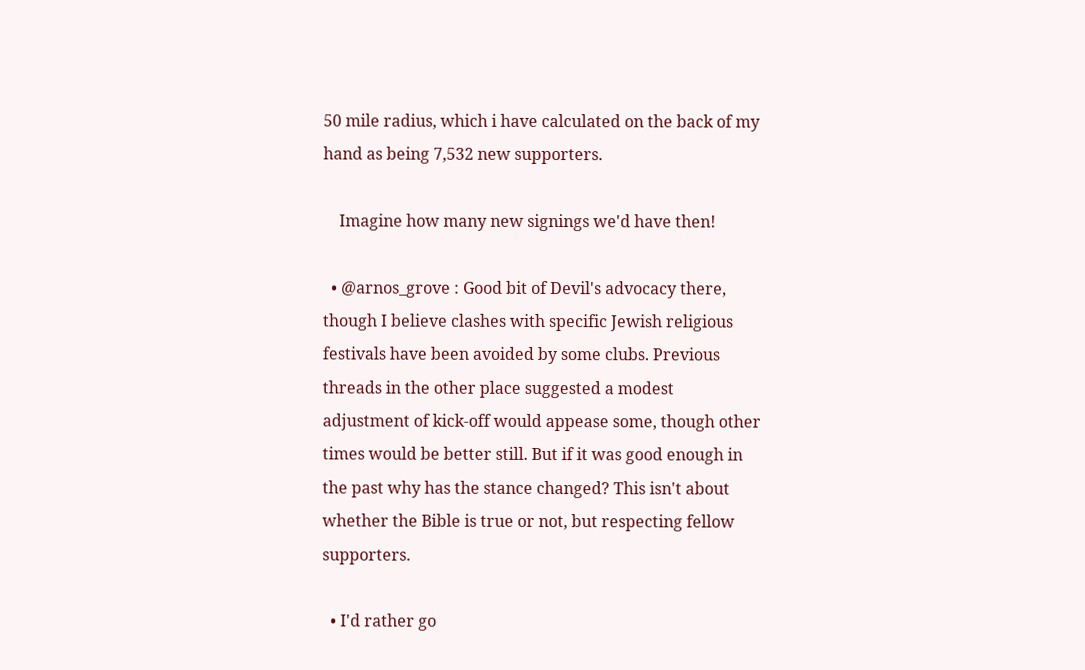50 mile radius, which i have calculated on the back of my hand as being 7,532 new supporters.

    Imagine how many new signings we'd have then!

  • @arnos_grove : Good bit of Devil's advocacy there, though I believe clashes with specific Jewish religious festivals have been avoided by some clubs. Previous threads in the other place suggested a modest adjustment of kick-off would appease some, though other times would be better still. But if it was good enough in the past why has the stance changed? This isn't about whether the Bible is true or not, but respecting fellow supporters.

  • I'd rather go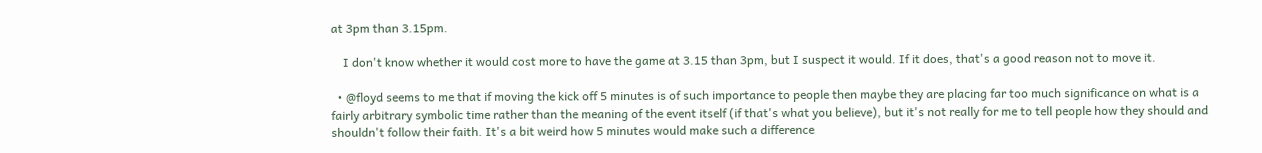at 3pm than 3.15pm.

    I don't know whether it would cost more to have the game at 3.15 than 3pm, but I suspect it would. If it does, that's a good reason not to move it.

  • @floyd seems to me that if moving the kick off 5 minutes is of such importance to people then maybe they are placing far too much significance on what is a fairly arbitrary symbolic time rather than the meaning of the event itself (if that's what you believe), but it's not really for me to tell people how they should and shouldn't follow their faith. It's a bit weird how 5 minutes would make such a difference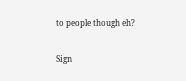to people though eh?

Sign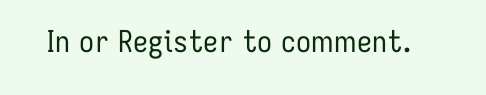In or Register to comment.